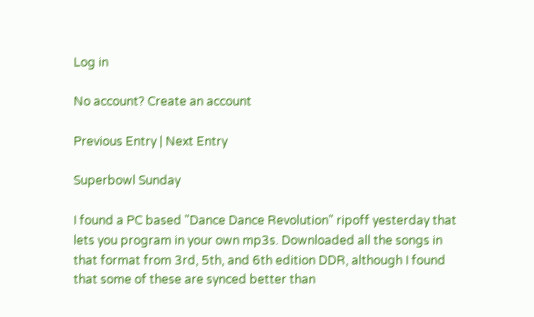Log in

No account? Create an account

Previous Entry | Next Entry

Superbowl Sunday

I found a PC based "Dance Dance Revolution" ripoff yesterday that lets you program in your own mp3s. Downloaded all the songs in that format from 3rd, 5th, and 6th edition DDR, although I found that some of these are synced better than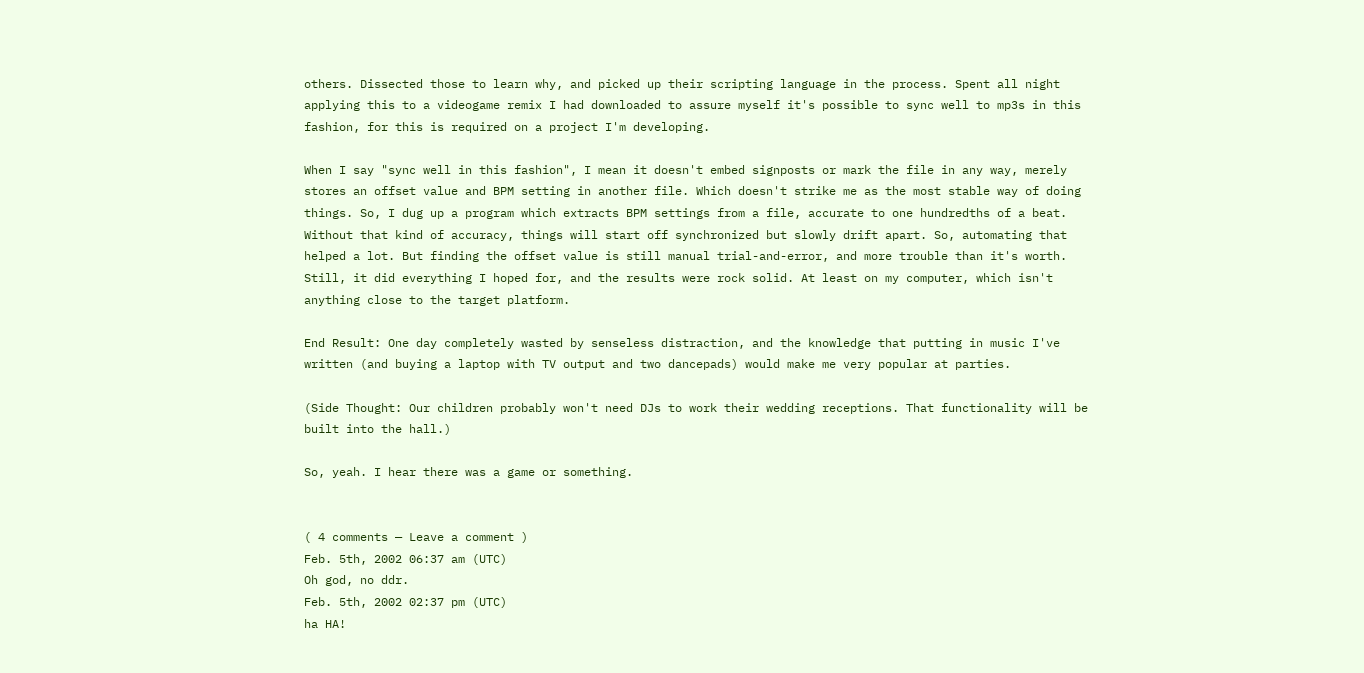others. Dissected those to learn why, and picked up their scripting language in the process. Spent all night applying this to a videogame remix I had downloaded to assure myself it's possible to sync well to mp3s in this fashion, for this is required on a project I'm developing.

When I say "sync well in this fashion", I mean it doesn't embed signposts or mark the file in any way, merely stores an offset value and BPM setting in another file. Which doesn't strike me as the most stable way of doing things. So, I dug up a program which extracts BPM settings from a file, accurate to one hundredths of a beat. Without that kind of accuracy, things will start off synchronized but slowly drift apart. So, automating that helped a lot. But finding the offset value is still manual trial-and-error, and more trouble than it's worth. Still, it did everything I hoped for, and the results were rock solid. At least on my computer, which isn't anything close to the target platform.

End Result: One day completely wasted by senseless distraction, and the knowledge that putting in music I've written (and buying a laptop with TV output and two dancepads) would make me very popular at parties.

(Side Thought: Our children probably won't need DJs to work their wedding receptions. That functionality will be built into the hall.)

So, yeah. I hear there was a game or something.


( 4 comments — Leave a comment )
Feb. 5th, 2002 06:37 am (UTC)
Oh god, no ddr.
Feb. 5th, 2002 02:37 pm (UTC)
ha HA!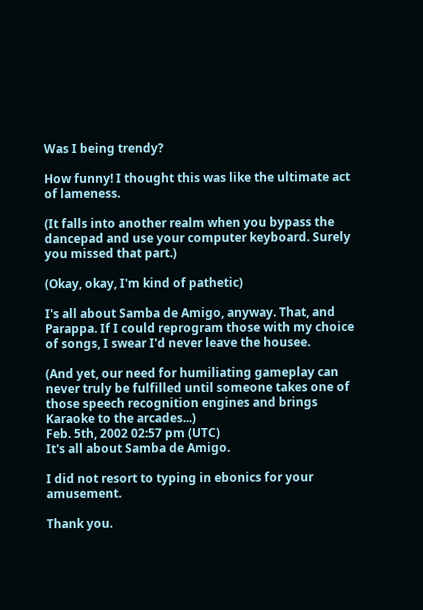Was I being trendy?

How funny! I thought this was like the ultimate act of lameness.

(It falls into another realm when you bypass the dancepad and use your computer keyboard. Surely you missed that part.)

(Okay, okay, I'm kind of pathetic)

I's all about Samba de Amigo, anyway. That, and Parappa. If I could reprogram those with my choice of songs, I swear I'd never leave the housee.

(And yet, our need for humiliating gameplay can never truly be fulfilled until someone takes one of those speech recognition engines and brings Karaoke to the arcades...)
Feb. 5th, 2002 02:57 pm (UTC)
It's all about Samba de Amigo.

I did not resort to typing in ebonics for your amusement.

Thank you.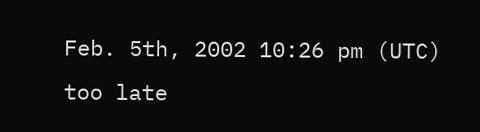Feb. 5th, 2002 10:26 pm (UTC)
too late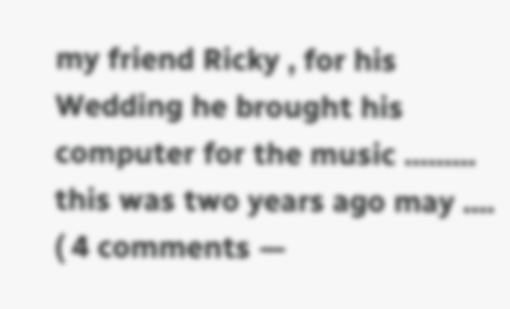my friend Ricky , for his Wedding he brought his computer for the music ......... this was two years ago may ....
( 4 comments —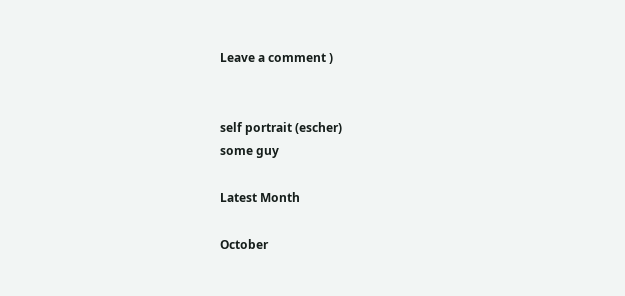Leave a comment )


self portrait (escher)
some guy

Latest Month

October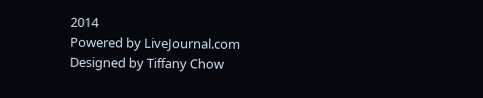2014
Powered by LiveJournal.com
Designed by Tiffany Chow